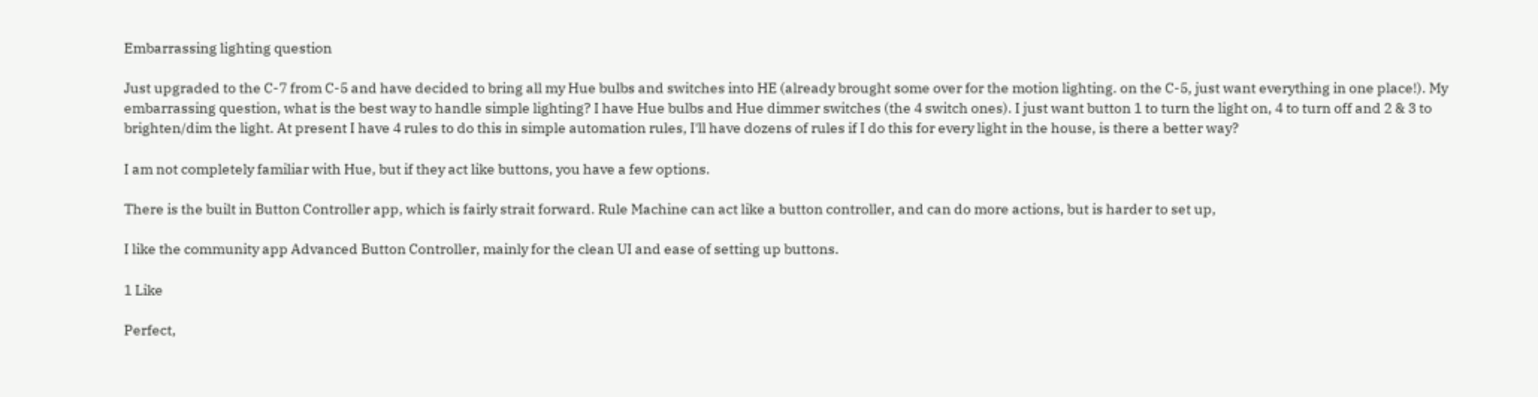Embarrassing lighting question

Just upgraded to the C-7 from C-5 and have decided to bring all my Hue bulbs and switches into HE (already brought some over for the motion lighting. on the C-5, just want everything in one place!). My embarrassing question, what is the best way to handle simple lighting? I have Hue bulbs and Hue dimmer switches (the 4 switch ones). I just want button 1 to turn the light on, 4 to turn off and 2 & 3 to brighten/dim the light. At present I have 4 rules to do this in simple automation rules, I'll have dozens of rules if I do this for every light in the house, is there a better way?

I am not completely familiar with Hue, but if they act like buttons, you have a few options.

There is the built in Button Controller app, which is fairly strait forward. Rule Machine can act like a button controller, and can do more actions, but is harder to set up,

I like the community app Advanced Button Controller, mainly for the clean UI and ease of setting up buttons.

1 Like

Perfect,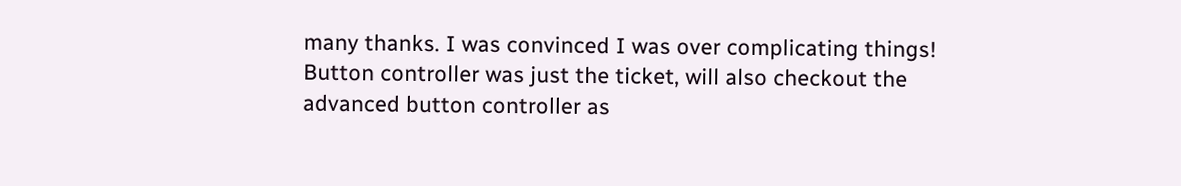many thanks. I was convinced I was over complicating things! Button controller was just the ticket, will also checkout the advanced button controller as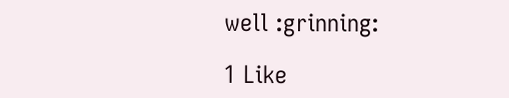well :grinning:

1 Like